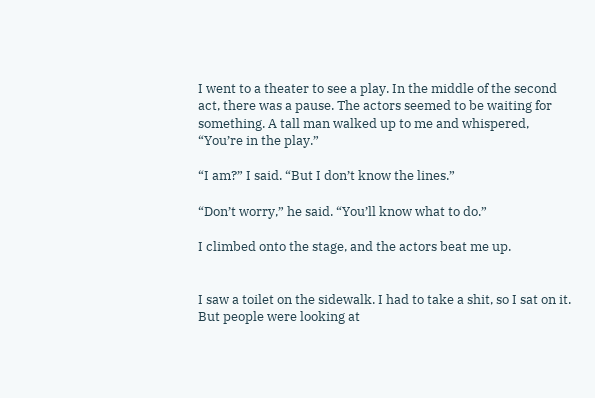I went to a theater to see a play. In the middle of the second act, there was a pause. The actors seemed to be waiting for something. A tall man walked up to me and whispered, “You’re in the play.”

“I am?” I said. “But I don’t know the lines.”

“Don’t worry,” he said. “You’ll know what to do.”

I climbed onto the stage, and the actors beat me up.


I saw a toilet on the sidewalk. I had to take a shit, so I sat on it. But people were looking at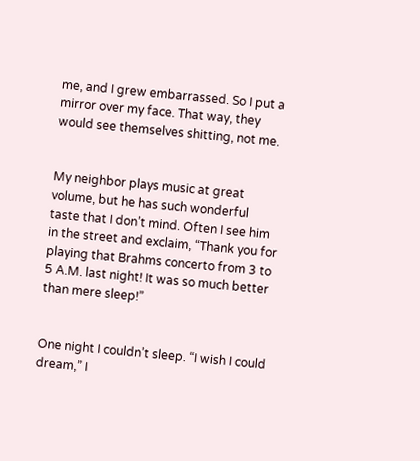me, and I grew embarrassed. So I put a mirror over my face. That way, they would see themselves shitting, not me.


My neighbor plays music at great volume, but he has such wonderful taste that I don’t mind. Often I see him in the street and exclaim, “Thank you for playing that Brahms concerto from 3 to 5 A.M. last night! It was so much better than mere sleep!”


One night I couldn’t sleep. “I wish I could dream,” I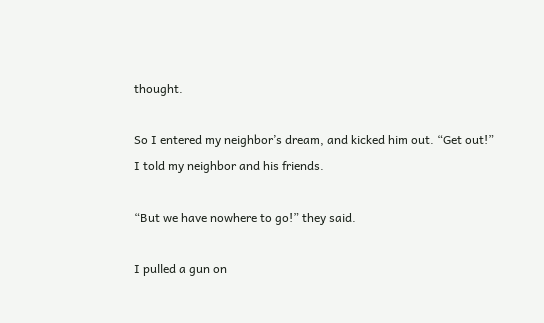thought.

So I entered my neighbor’s dream, and kicked him out. “Get out!” I told my neighbor and his friends.

“But we have nowhere to go!” they said.

I pulled a gun on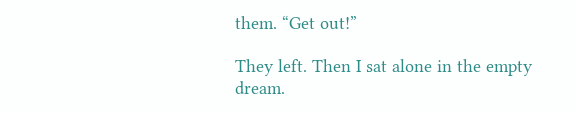them. “Get out!”

They left. Then I sat alone in the empty dream.